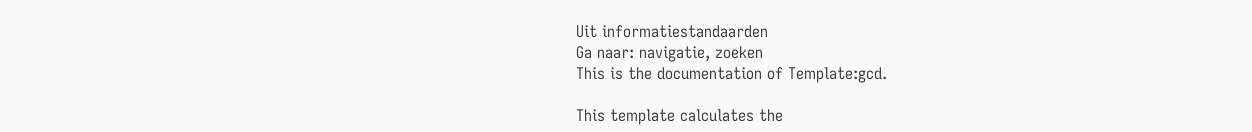Uit informatiestandaarden
Ga naar: navigatie, zoeken
This is the documentation of Template:gcd.

This template calculates the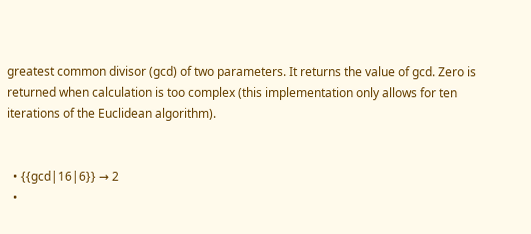greatest common divisor (gcd) of two parameters. It returns the value of gcd. Zero is returned when calculation is too complex (this implementation only allows for ten iterations of the Euclidean algorithm).


  • {{gcd|16|6}} → 2
  •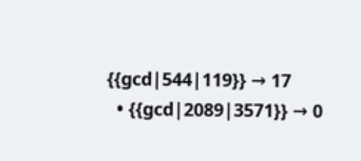{{gcd|544|119}} → 17
  • {{gcd|2089|3571}} → 0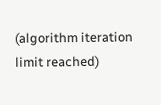(algorithm iteration limit reached)